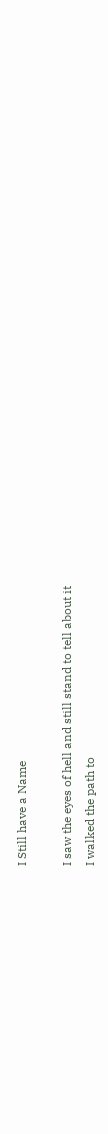I Still have a Name

I saw the eyes of hell and still stand to tell about it
I walked the path to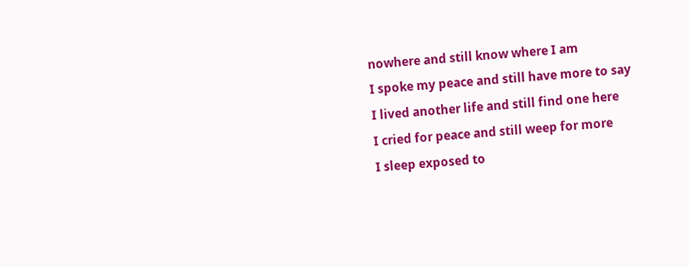nowhere and still know where I am
I spoke my peace and still have more to say
I lived another life and still find one here
I cried for peace and still weep for more
I sleep exposed to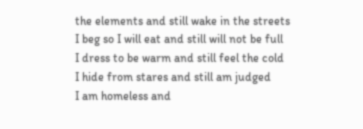the elements and still wake in the streets
I beg so I will eat and still will not be full
I dress to be warm and still feel the cold
I hide from stares and still am judged
I am homeless and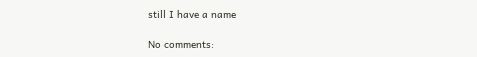still I have a name

No comments: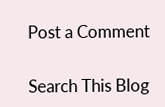Post a Comment

Search This Blog